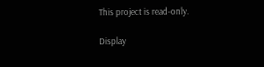This project is read-only.

Display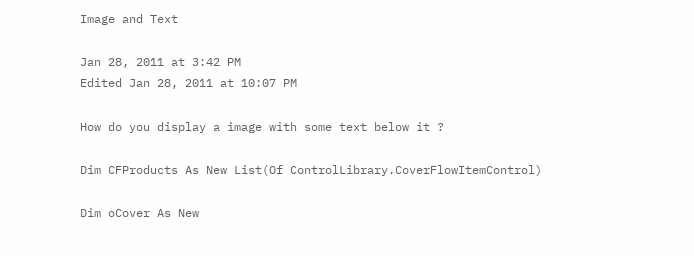Image and Text

Jan 28, 2011 at 3:42 PM
Edited Jan 28, 2011 at 10:07 PM

How do you display a image with some text below it ?

Dim CFProducts As New List(Of ControlLibrary.CoverFlowItemControl)

Dim oCover As New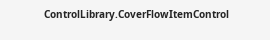ControlLibrary.CoverFlowItemControl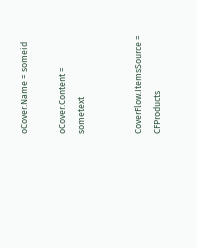oCover.Name = someid

oCover.Content = sometext


CoverFlow.ItemsSource = CFProducts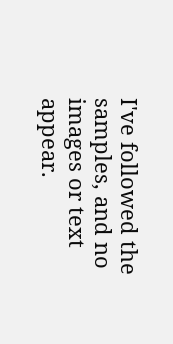I've followed the samples, and no images or text appear.